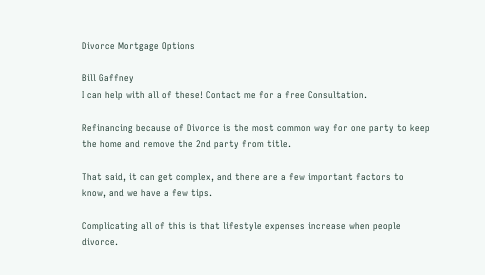Divorce Mortgage Options

Bill Gaffney
I can help with all of these! Contact me for a free Consultation.

Refinancing because of Divorce is the most common way for one party to keep the home and remove the 2nd party from title.

That said, it can get complex, and there are a few important factors to know, and we have a few tips.

Complicating all of this is that lifestyle expenses increase when people divorce.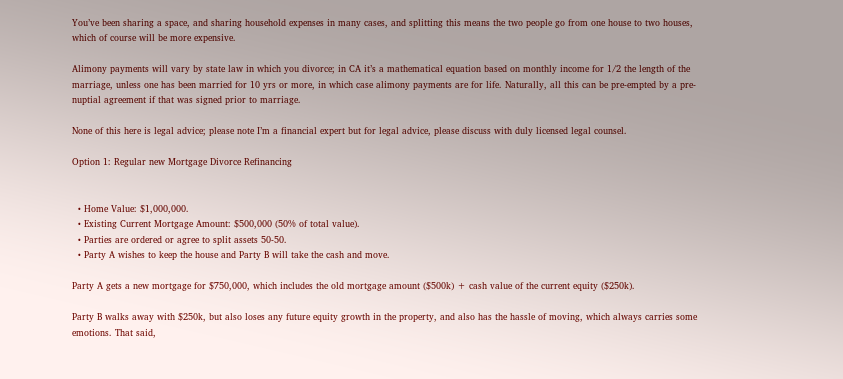You’ve been sharing a space, and sharing household expenses in many cases, and splitting this means the two people go from one house to two houses, which of course will be more expensive.

Alimony payments will vary by state law in which you divorce; in CA it’s a mathematical equation based on monthly income for 1/2 the length of the marriage, unless one has been married for 10 yrs or more, in which case alimony payments are for life. Naturally, all this can be pre-empted by a pre-nuptial agreement if that was signed prior to marriage.

None of this here is legal advice; please note I’m a financial expert but for legal advice, please discuss with duly licensed legal counsel.

Option 1: Regular new Mortgage Divorce Refinancing


  • Home Value: $1,000,000.
  • Existing Current Mortgage Amount: $500,000 (50% of total value).
  • Parties are ordered or agree to split assets 50-50.
  • Party A wishes to keep the house and Party B will take the cash and move.

Party A gets a new mortgage for $750,000, which includes the old mortgage amount ($500k) + cash value of the current equity ($250k).

Party B walks away with $250k, but also loses any future equity growth in the property, and also has the hassle of moving, which always carries some emotions. That said,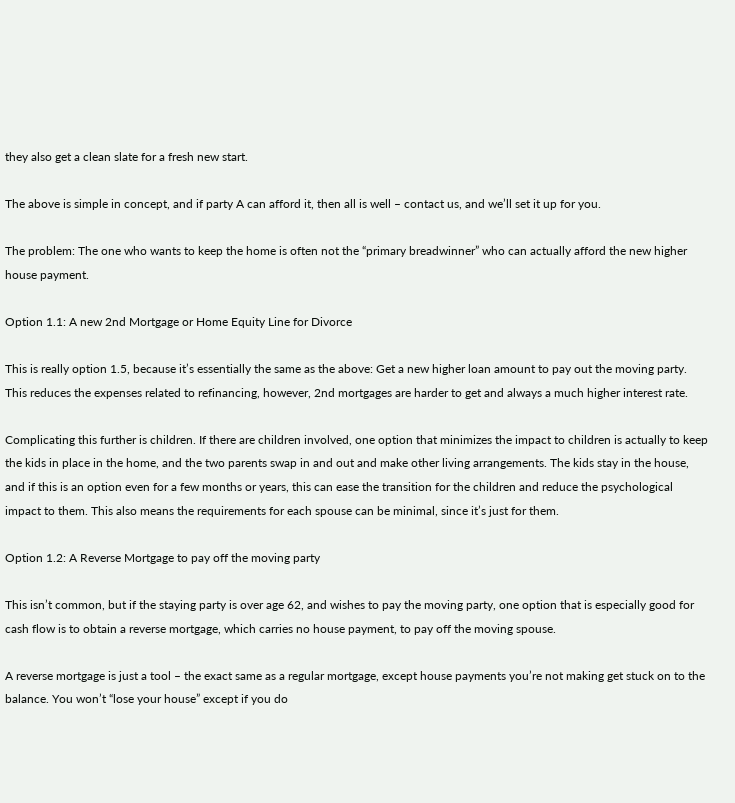they also get a clean slate for a fresh new start.

The above is simple in concept, and if party A can afford it, then all is well – contact us, and we’ll set it up for you.

The problem: The one who wants to keep the home is often not the “primary breadwinner” who can actually afford the new higher house payment.

Option 1.1: A new 2nd Mortgage or Home Equity Line for Divorce

This is really option 1.5, because it’s essentially the same as the above: Get a new higher loan amount to pay out the moving party. This reduces the expenses related to refinancing, however, 2nd mortgages are harder to get and always a much higher interest rate.

Complicating this further is children. If there are children involved, one option that minimizes the impact to children is actually to keep the kids in place in the home, and the two parents swap in and out and make other living arrangements. The kids stay in the house, and if this is an option even for a few months or years, this can ease the transition for the children and reduce the psychological impact to them. This also means the requirements for each spouse can be minimal, since it’s just for them.

Option 1.2: A Reverse Mortgage to pay off the moving party

This isn’t common, but if the staying party is over age 62, and wishes to pay the moving party, one option that is especially good for cash flow is to obtain a reverse mortgage, which carries no house payment, to pay off the moving spouse.

A reverse mortgage is just a tool – the exact same as a regular mortgage, except house payments you’re not making get stuck on to the balance. You won’t “lose your house” except if you do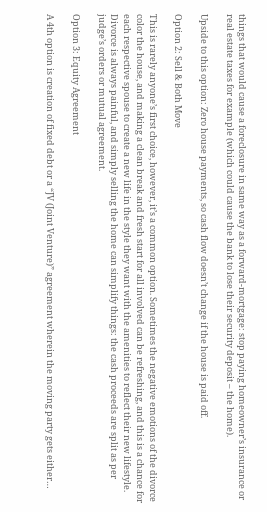things that would cause a foreclosure in same way as a forward-mortgage: stop paying homeowner’s insurance or real estate taxes for example (which could cause the bank to lose their security deposit – the home).

Upside to this option: Zero house payments, so cash flow doesn’t change if the house is paid off.

Option 2: Sell & Both Move

This is rarely anyone’s first choice, however, it’s a common option. Sometimes the negative emotions of the divorce color the house, and making a clean break and fresh start for all involved can be refreshing, and this is a chance for each respective spouse to create a new life in the style they want with the amenities to reflect their new lifestyle. Divorce is always painful, and simply selling the home can simplify things: the cash proceeds are split as per judge’s orders or mutual agreement.

Option 3: Equity Agreement

A 4th option is creation of fixed debt or a “JV (Joint Venture)” agreement wherein the moving party gets either…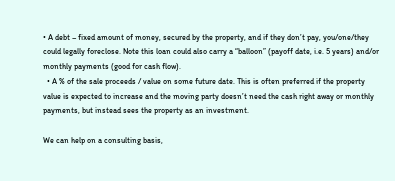• A debt – fixed amount of money, secured by the property, and if they don’t pay, you/one/they could legally foreclose. Note this loan could also carry a “balloon” (payoff date, i.e. 5 years) and/or monthly payments (good for cash flow).
  • A % of the sale proceeds / value on some future date. This is often preferred if the property value is expected to increase and the moving party doesn’t need the cash right away or monthly payments, but instead sees the property as an investment.

We can help on a consulting basis,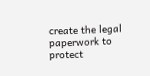create the legal paperwork to protect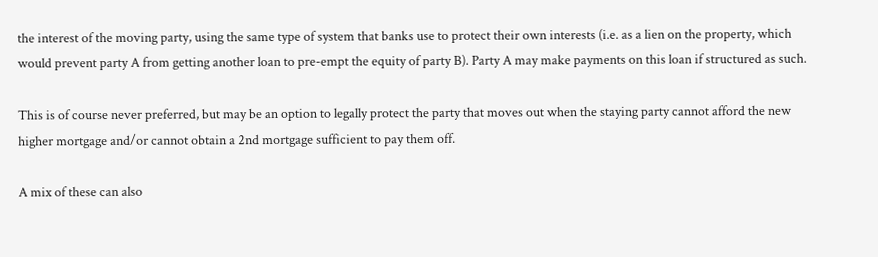the interest of the moving party, using the same type of system that banks use to protect their own interests (i.e. as a lien on the property, which would prevent party A from getting another loan to pre-empt the equity of party B). Party A may make payments on this loan if structured as such.

This is of course never preferred, but may be an option to legally protect the party that moves out when the staying party cannot afford the new higher mortgage and/or cannot obtain a 2nd mortgage sufficient to pay them off.

A mix of these can also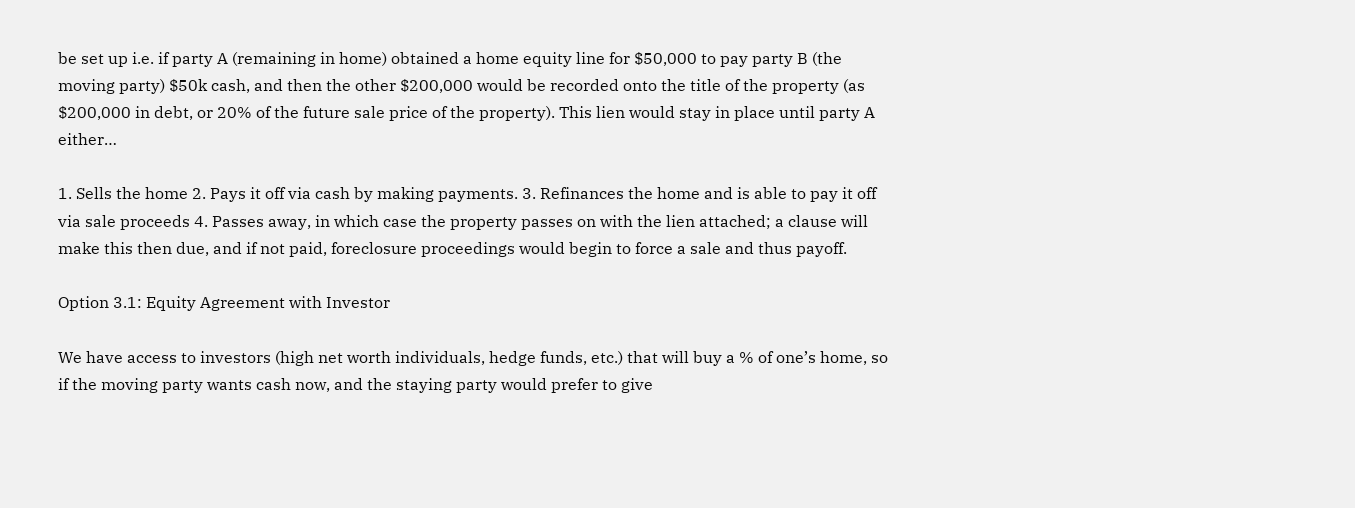be set up i.e. if party A (remaining in home) obtained a home equity line for $50,000 to pay party B (the moving party) $50k cash, and then the other $200,000 would be recorded onto the title of the property (as $200,000 in debt, or 20% of the future sale price of the property). This lien would stay in place until party A either…

1. Sells the home 2. Pays it off via cash by making payments. 3. Refinances the home and is able to pay it off via sale proceeds 4. Passes away, in which case the property passes on with the lien attached; a clause will make this then due, and if not paid, foreclosure proceedings would begin to force a sale and thus payoff.

Option 3.1: Equity Agreement with Investor

We have access to investors (high net worth individuals, hedge funds, etc.) that will buy a % of one’s home, so if the moving party wants cash now, and the staying party would prefer to give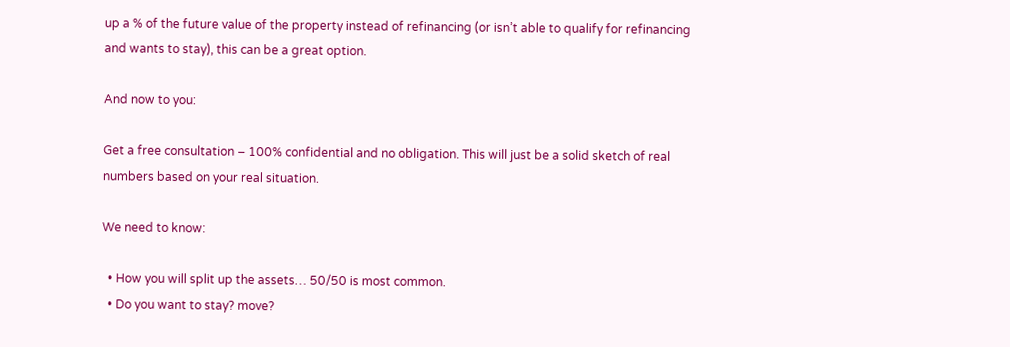up a % of the future value of the property instead of refinancing (or isn’t able to qualify for refinancing and wants to stay), this can be a great option.

And now to you:

Get a free consultation – 100% confidential and no obligation. This will just be a solid sketch of real numbers based on your real situation.

We need to know:

  • How you will split up the assets… 50/50 is most common.
  • Do you want to stay? move?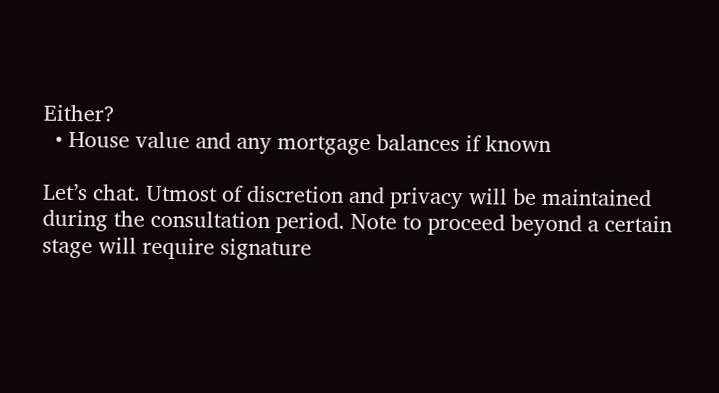Either?
  • House value and any mortgage balances if known

Let’s chat. Utmost of discretion and privacy will be maintained during the consultation period. Note to proceed beyond a certain stage will require signature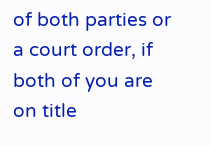of both parties or a court order, if both of you are on title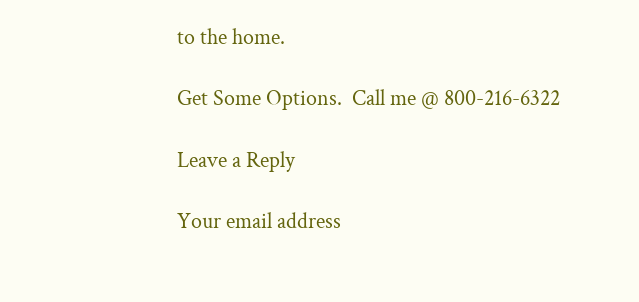to the home.

Get Some Options.  Call me @ 800-216-6322

Leave a Reply

Your email address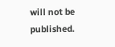will not be published.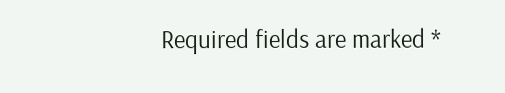Required fields are marked *